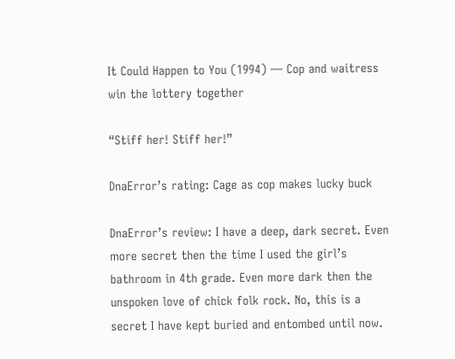It Could Happen to You (1994) — Cop and waitress win the lottery together

“Stiff her! Stiff her!”

DnaError’s rating: Cage as cop makes lucky buck

DnaError’s review: I have a deep, dark secret. Even more secret then the time I used the girl’s bathroom in 4th grade. Even more dark then the unspoken love of chick folk rock. No, this is a secret I have kept buried and entombed until now.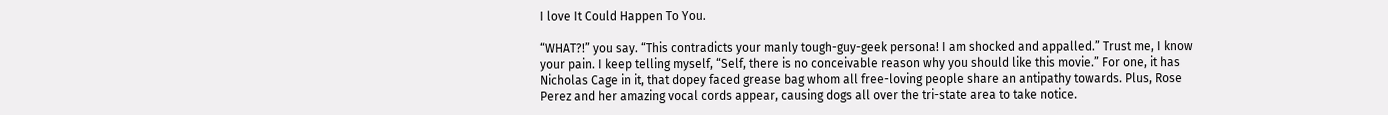I love It Could Happen To You.

“WHAT?!” you say. “This contradicts your manly tough-guy-geek persona! I am shocked and appalled.” Trust me, I know your pain. I keep telling myself, “Self, there is no conceivable reason why you should like this movie.” For one, it has Nicholas Cage in it, that dopey faced grease bag whom all free-loving people share an antipathy towards. Plus, Rose Perez and her amazing vocal cords appear, causing dogs all over the tri-state area to take notice.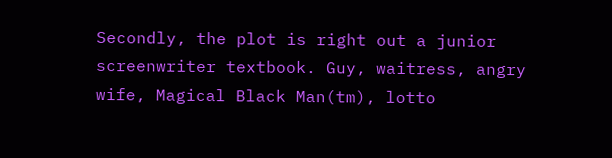Secondly, the plot is right out a junior screenwriter textbook. Guy, waitress, angry wife, Magical Black Man(tm), lotto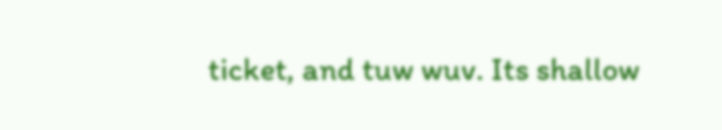ticket, and tuw wuv. Its shallow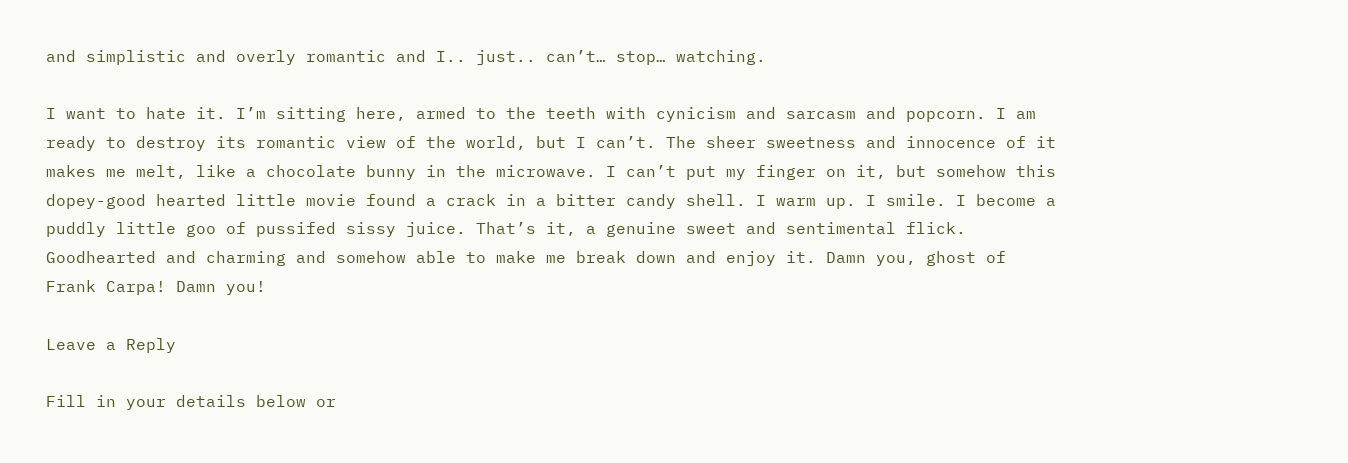and simplistic and overly romantic and I.. just.. can’t… stop… watching.

I want to hate it. I’m sitting here, armed to the teeth with cynicism and sarcasm and popcorn. I am ready to destroy its romantic view of the world, but I can’t. The sheer sweetness and innocence of it makes me melt, like a chocolate bunny in the microwave. I can’t put my finger on it, but somehow this dopey-good hearted little movie found a crack in a bitter candy shell. I warm up. I smile. I become a puddly little goo of pussifed sissy juice. That’s it, a genuine sweet and sentimental flick. Goodhearted and charming and somehow able to make me break down and enjoy it. Damn you, ghost of Frank Carpa! Damn you!

Leave a Reply

Fill in your details below or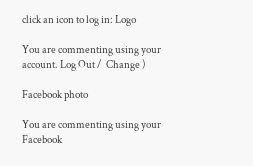click an icon to log in: Logo

You are commenting using your account. Log Out /  Change )

Facebook photo

You are commenting using your Facebook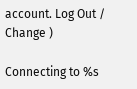account. Log Out /  Change )

Connecting to %s